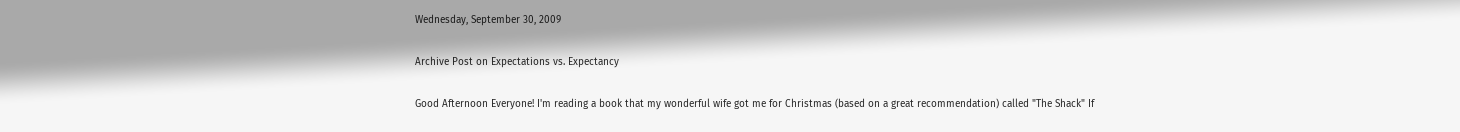Wednesday, September 30, 2009

Archive Post on Expectations vs. Expectancy

Good Afternoon Everyone! I'm reading a book that my wonderful wife got me for Christmas (based on a great recommendation) called "The Shack" If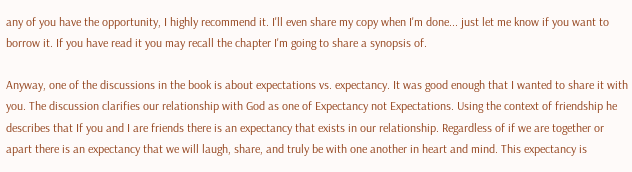any of you have the opportunity, I highly recommend it. I'll even share my copy when I'm done... just let me know if you want to borrow it. If you have read it you may recall the chapter I'm going to share a synopsis of.

Anyway, one of the discussions in the book is about expectations vs. expectancy. It was good enough that I wanted to share it with you. The discussion clarifies our relationship with God as one of Expectancy not Expectations. Using the context of friendship he describes that If you and I are friends there is an expectancy that exists in our relationship. Regardless of if we are together or apart there is an expectancy that we will laugh, share, and truly be with one another in heart and mind. This expectancy is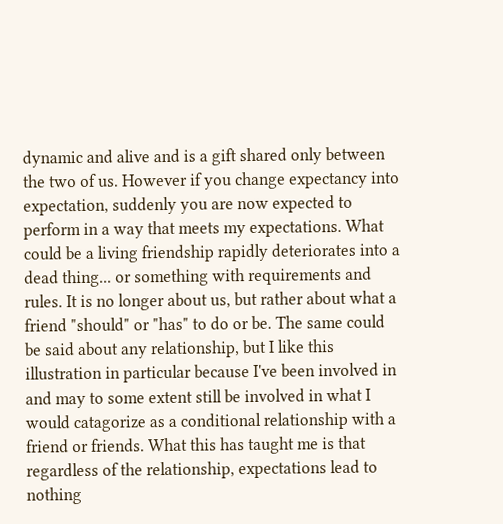dynamic and alive and is a gift shared only between the two of us. However if you change expectancy into expectation, suddenly you are now expected to perform in a way that meets my expectations. What could be a living friendship rapidly deteriorates into a dead thing... or something with requirements and rules. It is no longer about us, but rather about what a friend "should" or "has" to do or be. The same could be said about any relationship, but I like this illustration in particular because I've been involved in and may to some extent still be involved in what I would catagorize as a conditional relationship with a friend or friends. What this has taught me is that regardless of the relationship, expectations lead to nothing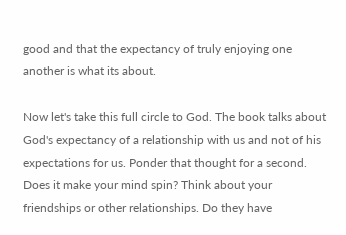good and that the expectancy of truly enjoying one another is what its about.

Now let's take this full circle to God. The book talks about God's expectancy of a relationship with us and not of his expectations for us. Ponder that thought for a second. Does it make your mind spin? Think about your friendships or other relationships. Do they have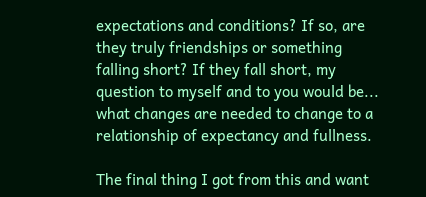expectations and conditions? If so, are they truly friendships or something falling short? If they fall short, my question to myself and to you would be... what changes are needed to change to a relationship of expectancy and fullness.

The final thing I got from this and want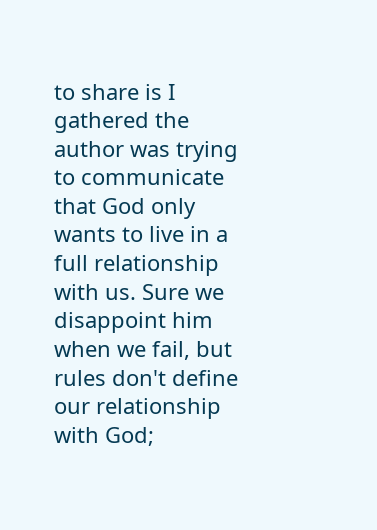to share is I gathered the author was trying to communicate that God only wants to live in a full relationship with us. Sure we disappoint him when we fail, but rules don't define our relationship with God;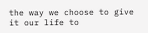the way we choose to give it our life to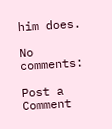him does.

No comments:

Post a Comment